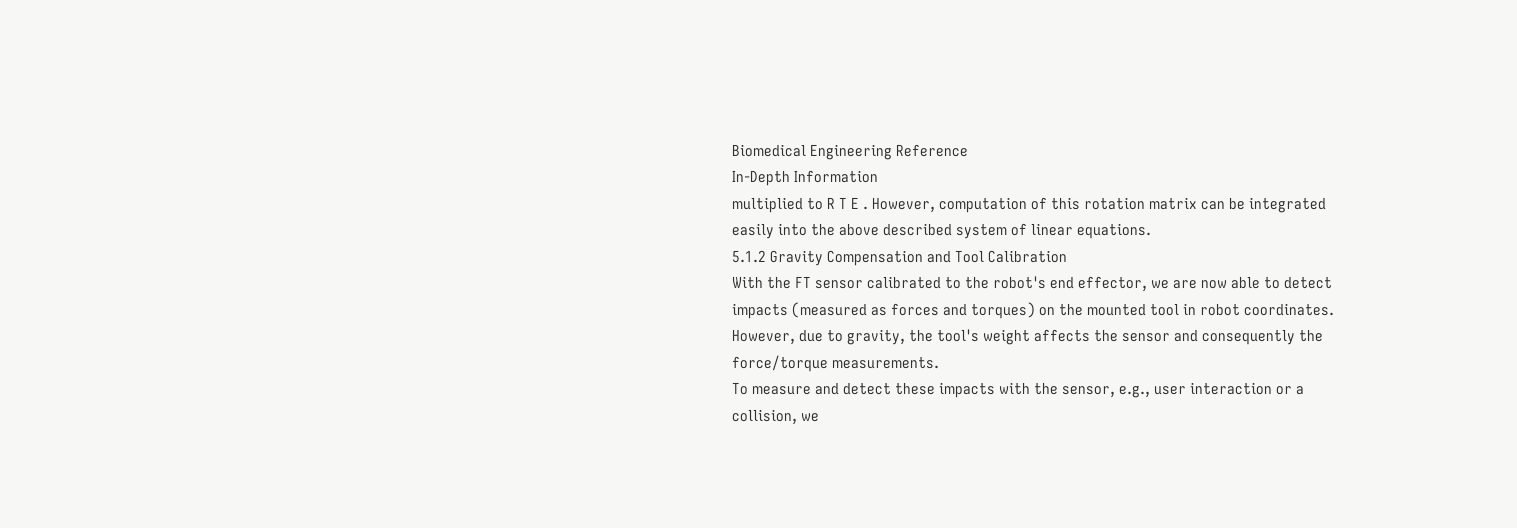Biomedical Engineering Reference
In-Depth Information
multiplied to R T E . However, computation of this rotation matrix can be integrated
easily into the above described system of linear equations.
5.1.2 Gravity Compensation and Tool Calibration
With the FT sensor calibrated to the robot's end effector, we are now able to detect
impacts (measured as forces and torques) on the mounted tool in robot coordinates.
However, due to gravity, the tool's weight affects the sensor and consequently the
force/torque measurements.
To measure and detect these impacts with the sensor, e.g., user interaction or a
collision, we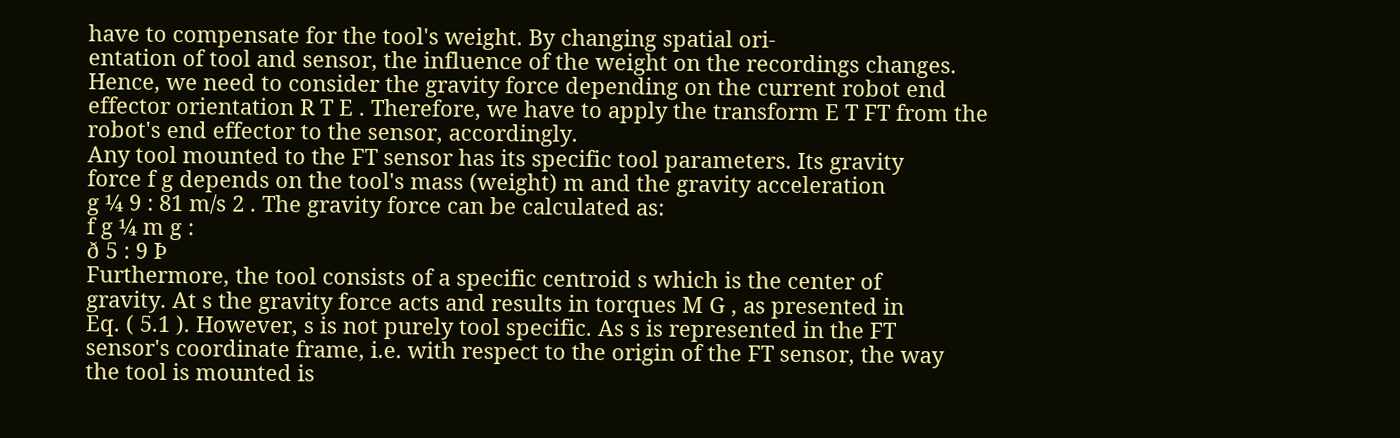have to compensate for the tool's weight. By changing spatial ori-
entation of tool and sensor, the influence of the weight on the recordings changes.
Hence, we need to consider the gravity force depending on the current robot end
effector orientation R T E . Therefore, we have to apply the transform E T FT from the
robot's end effector to the sensor, accordingly.
Any tool mounted to the FT sensor has its specific tool parameters. Its gravity
force f g depends on the tool's mass (weight) m and the gravity acceleration
g ¼ 9 : 81 m/s 2 . The gravity force can be calculated as:
f g ¼ m g :
ð 5 : 9 Þ
Furthermore, the tool consists of a specific centroid s which is the center of
gravity. At s the gravity force acts and results in torques M G , as presented in
Eq. ( 5.1 ). However, s is not purely tool specific. As s is represented in the FT
sensor's coordinate frame, i.e. with respect to the origin of the FT sensor, the way
the tool is mounted is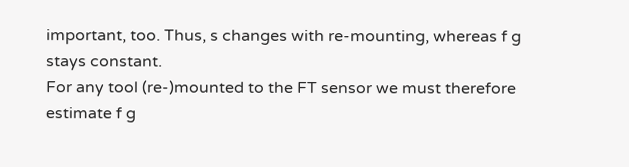important, too. Thus, s changes with re-mounting, whereas f g
stays constant.
For any tool (re-)mounted to the FT sensor we must therefore estimate f g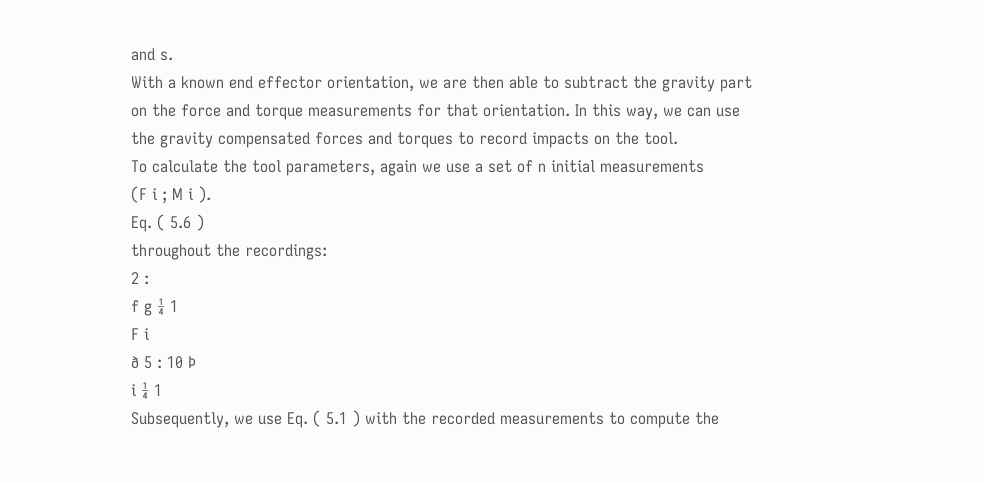and s.
With a known end effector orientation, we are then able to subtract the gravity part
on the force and torque measurements for that orientation. In this way, we can use
the gravity compensated forces and torques to record impacts on the tool.
To calculate the tool parameters, again we use a set of n initial measurements
(F i ; M i ).
Eq. ( 5.6 )
throughout the recordings:
2 :
f g ¼ 1
F i
ð 5 : 10 Þ
i ¼ 1
Subsequently, we use Eq. ( 5.1 ) with the recorded measurements to compute the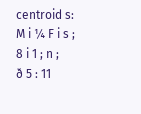centroid s:
M i ¼ F i s ;
8 i 1 ; n ;
ð 5 : 11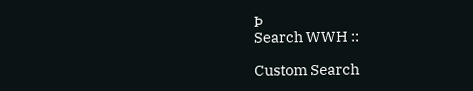Þ
Search WWH ::

Custom Search